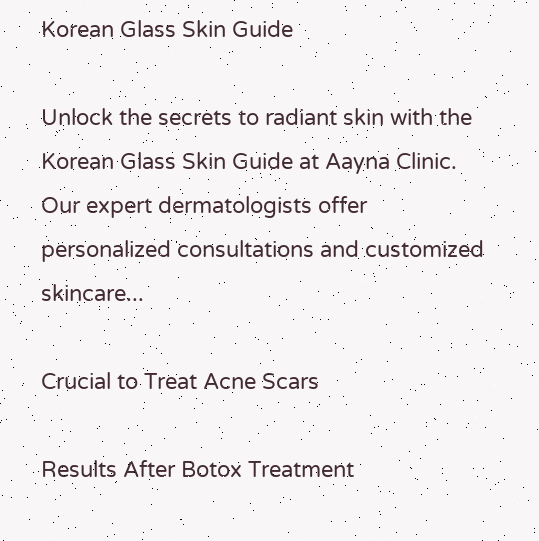Korean Glass Skin Guide

Unlock the secrets to radiant skin with the Korean Glass Skin Guide at Aayna Clinic. Our expert dermatologists offer personalized consultations and customized skincare...

Crucial to Treat Acne Scars

Results After Botox Treatment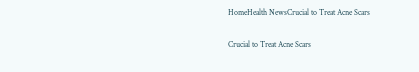HomeHealth NewsCrucial to Treat Acne Scars

Crucial to Treat Acne Scars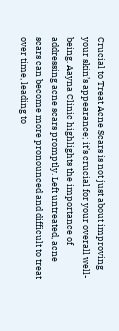Crucial to Treat Acne Scars is not just about improving your skin’s appearance; it’s crucial for your overall well-being. Aayna Clinic highlights the importance of addressing acne scars promptly. Left untreated, acne scars can become more pronounced and difficult to treat over time, leading to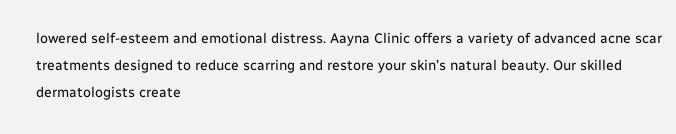lowered self-esteem and emotional distress. Aayna Clinic offers a variety of advanced acne scar treatments designed to reduce scarring and restore your skin’s natural beauty. Our skilled dermatologists create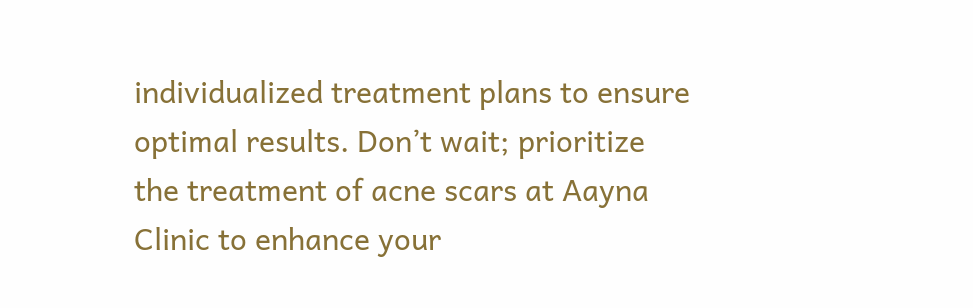individualized treatment plans to ensure optimal results. Don’t wait; prioritize the treatment of acne scars at Aayna Clinic to enhance your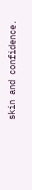skin and confidence.